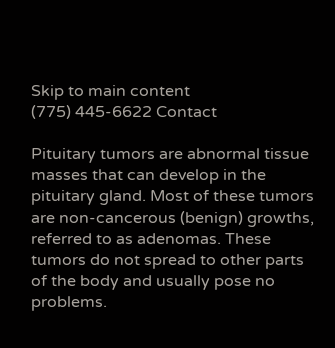Skip to main content
(775) 445-6622 Contact

Pituitary tumors are abnormal tissue masses that can develop in the pituitary gland. Most of these tumors are non-cancerous (benign) growths, referred to as adenomas. These tumors do not spread to other parts of the body and usually pose no problems.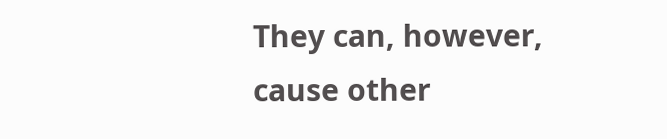They can, however, cause other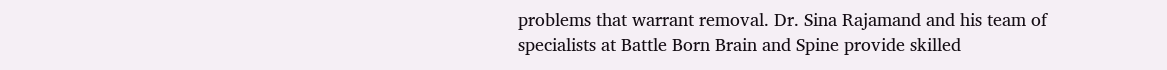problems that warrant removal. Dr. Sina Rajamand and his team of specialists at Battle Born Brain and Spine provide skilled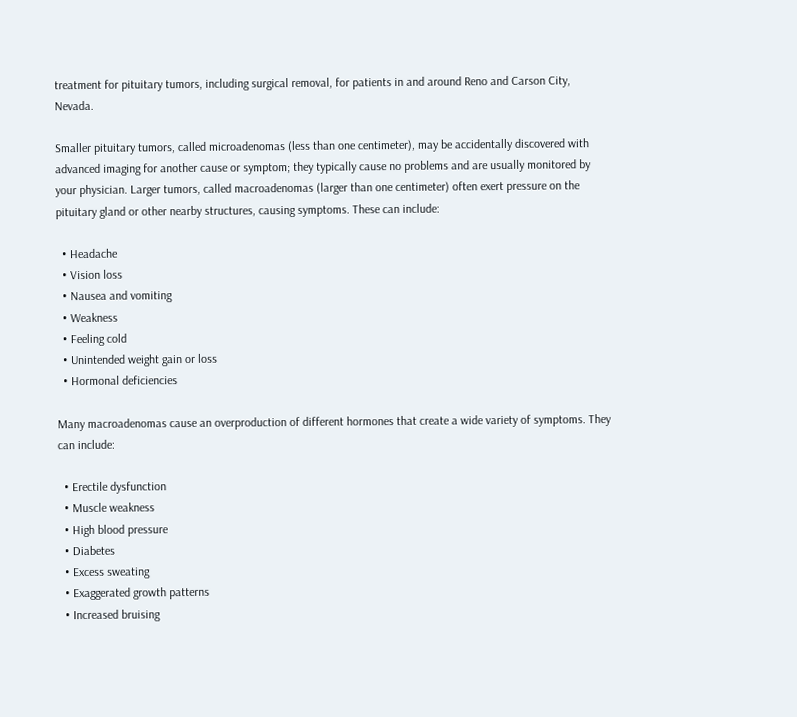treatment for pituitary tumors, including surgical removal, for patients in and around Reno and Carson City, Nevada.

Smaller pituitary tumors, called microadenomas (less than one centimeter), may be accidentally discovered with advanced imaging for another cause or symptom; they typically cause no problems and are usually monitored by your physician. Larger tumors, called macroadenomas (larger than one centimeter) often exert pressure on the pituitary gland or other nearby structures, causing symptoms. These can include:

  • Headache
  • Vision loss
  • Nausea and vomiting
  • Weakness
  • Feeling cold
  • Unintended weight gain or loss
  • Hormonal deficiencies

Many macroadenomas cause an overproduction of different hormones that create a wide variety of symptoms. They can include:

  • Erectile dysfunction
  • Muscle weakness
  • High blood pressure
  • Diabetes
  • Excess sweating
  • Exaggerated growth patterns
  • Increased bruising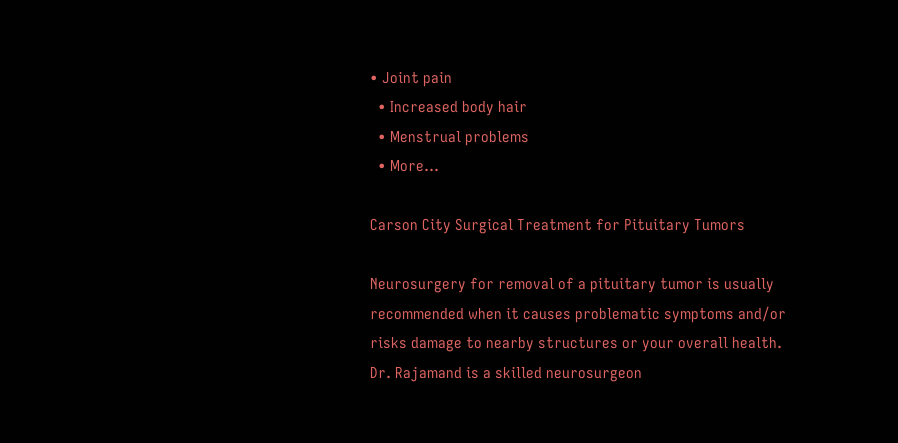• Joint pain
  • Increased body hair
  • Menstrual problems
  • More…

Carson City Surgical Treatment for Pituitary Tumors

Neurosurgery for removal of a pituitary tumor is usually recommended when it causes problematic symptoms and/or risks damage to nearby structures or your overall health. Dr. Rajamand is a skilled neurosurgeon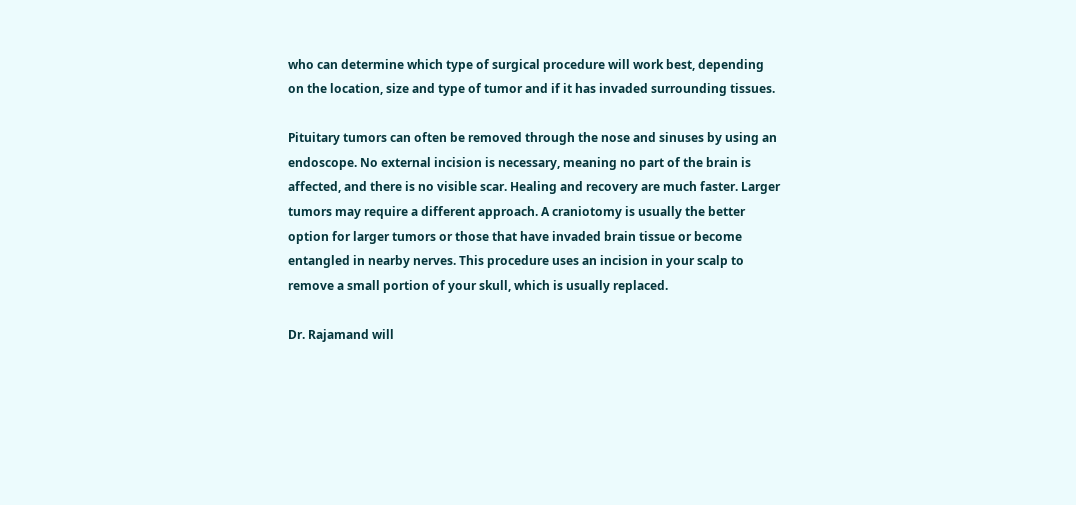who can determine which type of surgical procedure will work best, depending on the location, size and type of tumor and if it has invaded surrounding tissues.

Pituitary tumors can often be removed through the nose and sinuses by using an endoscope. No external incision is necessary, meaning no part of the brain is affected, and there is no visible scar. Healing and recovery are much faster. Larger tumors may require a different approach. A craniotomy is usually the better option for larger tumors or those that have invaded brain tissue or become entangled in nearby nerves. This procedure uses an incision in your scalp to remove a small portion of your skull, which is usually replaced.

Dr. Rajamand will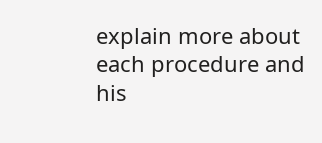explain more about each procedure and his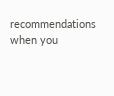recommendations when you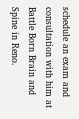schedule an exam and consultation with him at Battle Born Brain and Spine in Reno.